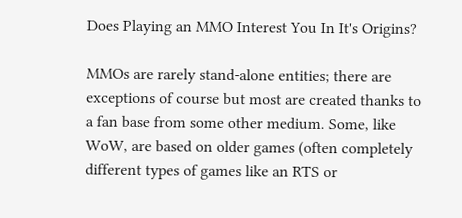Does Playing an MMO Interest You In It's Origins?

MMOs are rarely stand-alone entities; there are exceptions of course but most are created thanks to a fan base from some other medium. Some, like WoW, are based on older games (often completely different types of games like an RTS or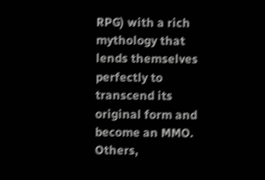RPG) with a rich mythology that lends themselves perfectly to transcend its original form and become an MMO. Others,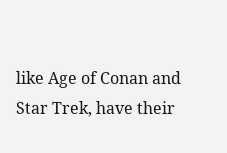like Age of Conan and Star Trek, have their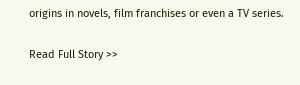origins in novels, film franchises or even a TV series.

Read Full Story >>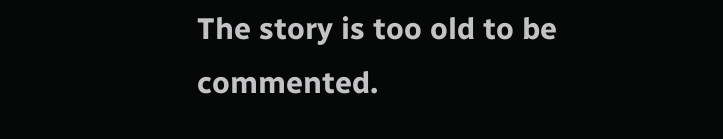The story is too old to be commented.